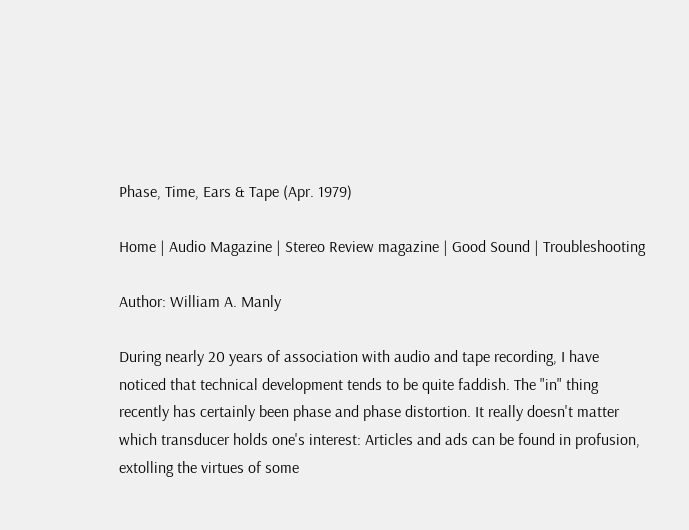Phase, Time, Ears & Tape (Apr. 1979)

Home | Audio Magazine | Stereo Review magazine | Good Sound | Troubleshooting

Author: William A. Manly

During nearly 20 years of association with audio and tape recording, I have noticed that technical development tends to be quite faddish. The "in" thing recently has certainly been phase and phase distortion. It really doesn't matter which transducer holds one's interest: Articles and ads can be found in profusion, extolling the virtues of some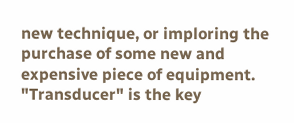new technique, or imploring the purchase of some new and expensive piece of equipment. "Transducer" is the key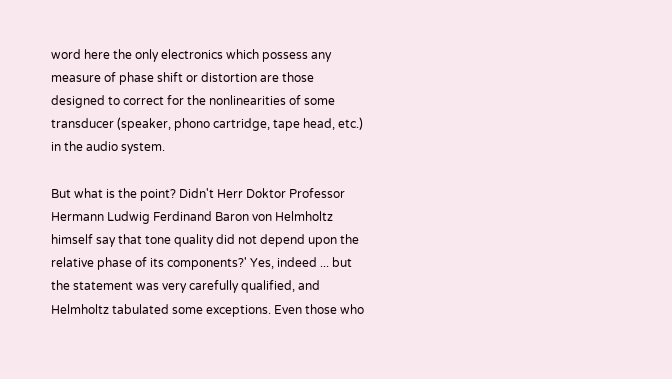word here the only electronics which possess any measure of phase shift or distortion are those designed to correct for the nonlinearities of some transducer (speaker, phono cartridge, tape head, etc.) in the audio system.

But what is the point? Didn't Herr Doktor Professor Hermann Ludwig Ferdinand Baron von Helmholtz himself say that tone quality did not depend upon the relative phase of its components?' Yes, indeed ... but the statement was very carefully qualified, and Helmholtz tabulated some exceptions. Even those who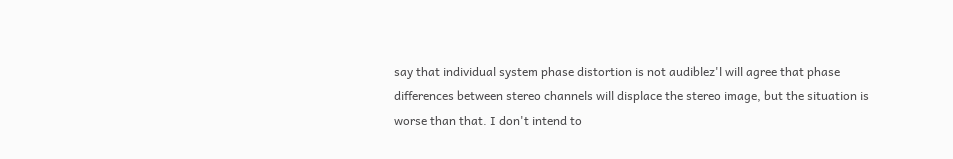say that individual system phase distortion is not audiblez'l will agree that phase differences between stereo channels will displace the stereo image, but the situation is worse than that. I don't intend to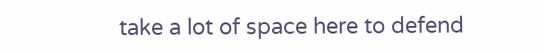take a lot of space here to defend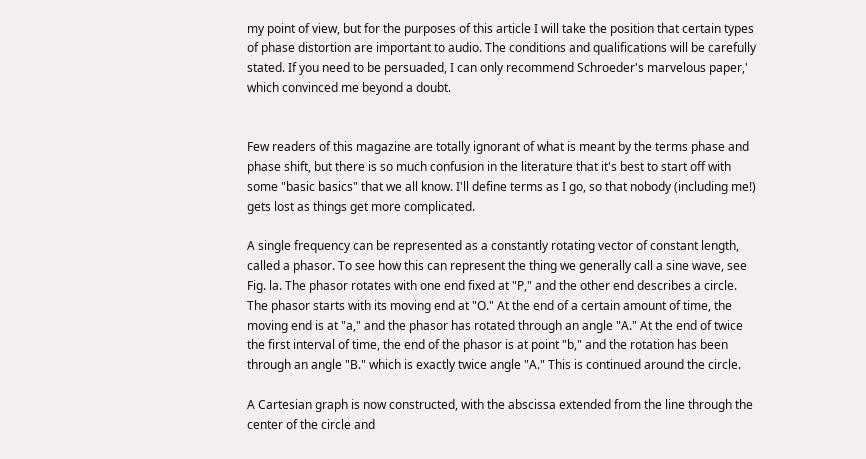my point of view, but for the purposes of this article I will take the position that certain types of phase distortion are important to audio. The conditions and qualifications will be carefully stated. If you need to be persuaded, I can only recommend Schroeder's marvelous paper,' which convinced me beyond a doubt.


Few readers of this magazine are totally ignorant of what is meant by the terms phase and phase shift, but there is so much confusion in the literature that it's best to start off with some "basic basics" that we all know. I'll define terms as I go, so that nobody (including me!) gets lost as things get more complicated.

A single frequency can be represented as a constantly rotating vector of constant length, called a phasor. To see how this can represent the thing we generally call a sine wave, see Fig. la. The phasor rotates with one end fixed at "P," and the other end describes a circle. The phasor starts with its moving end at "O." At the end of a certain amount of time, the moving end is at "a," and the phasor has rotated through an angle "A." At the end of twice the first interval of time, the end of the phasor is at point "b," and the rotation has been through an angle "B." which is exactly twice angle "A." This is continued around the circle.

A Cartesian graph is now constructed, with the abscissa extended from the line through the center of the circle and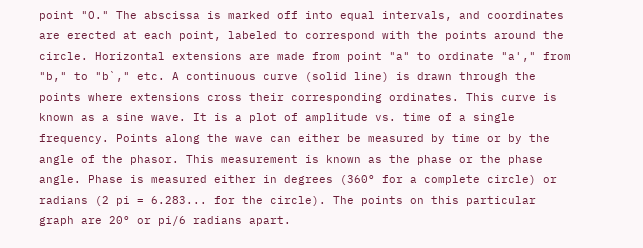point "O." The abscissa is marked off into equal intervals, and coordinates are erected at each point, labeled to correspond with the points around the circle. Horizontal extensions are made from point "a" to ordinate "a'," from "b," to "b`," etc. A continuous curve (solid line) is drawn through the points where extensions cross their corresponding ordinates. This curve is known as a sine wave. It is a plot of amplitude vs. time of a single frequency. Points along the wave can either be measured by time or by the angle of the phasor. This measurement is known as the phase or the phase angle. Phase is measured either in degrees (360° for a complete circle) or radians (2 pi = 6.283... for the circle). The points on this particular graph are 20° or pi/6 radians apart.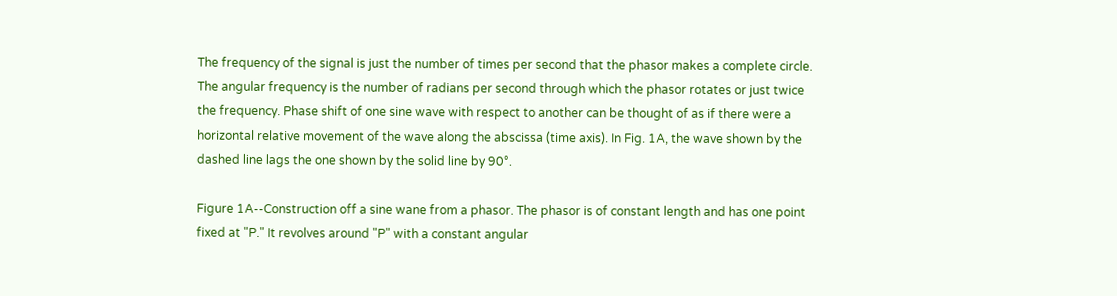The frequency of the signal is just the number of times per second that the phasor makes a complete circle. The angular frequency is the number of radians per second through which the phasor rotates or just twice the frequency. Phase shift of one sine wave with respect to another can be thought of as if there were a horizontal relative movement of the wave along the abscissa (time axis). In Fig. 1A, the wave shown by the dashed line lags the one shown by the solid line by 90°.

Figure 1A--Construction off a sine wane from a phasor. The phasor is of constant length and has one point fixed at "P." It revolves around "P" with a constant angular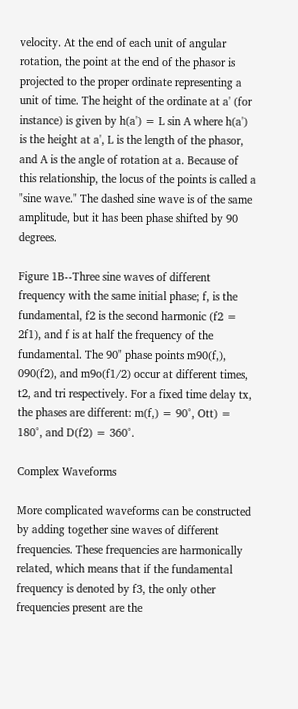velocity. At the end of each unit of angular rotation, the point at the end of the phasor is projected to the proper ordinate representing a unit of time. The height of the ordinate at a' (for instance) is given by h(a') = L sin A where h(a') is the height at a', L is the length of the phasor, and A is the angle of rotation at a. Because of this relationship, the locus of the points is called a "sine wave." The dashed sine wave is of the same amplitude, but it has been phase shifted by 90 degrees.

Figure 1B--Three sine waves of different frequency with the same initial phase; f, is the fundamental, f2 is the second harmonic (f2 = 2f1), and f is at half the frequency of the fundamental. The 90" phase points m90(f,), 090(f2), and m9o(f1/2) occur at different times, t2, and tri respectively. For a fixed time delay tx, the phases are different: m(f,) = 90°, Ott) = 180°, and D(f2) = 360°.

Complex Waveforms

More complicated waveforms can be constructed by adding together sine waves of different frequencies. These frequencies are harmonically related, which means that if the fundamental frequency is denoted by f3, the only other frequencies present are the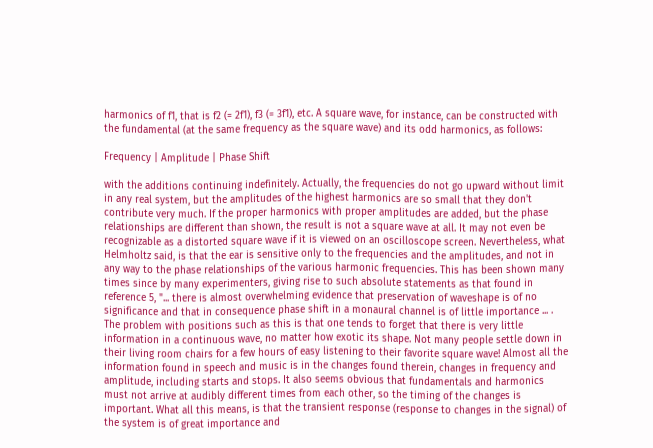harmonics of f1, that is f2 (= 2f1), f3 (= 3f1), etc. A square wave, for instance, can be constructed with the fundamental (at the same frequency as the square wave) and its odd harmonics, as follows:

Frequency | Amplitude | Phase Shift

with the additions continuing indefinitely. Actually, the frequencies do not go upward without limit in any real system, but the amplitudes of the highest harmonics are so small that they don't contribute very much. If the proper harmonics with proper amplitudes are added, but the phase relationships are different than shown, the result is not a square wave at all. It may not even be recognizable as a distorted square wave if it is viewed on an oscilloscope screen. Nevertheless, what Helmholtz said, is that the ear is sensitive only to the frequencies and the amplitudes, and not in any way to the phase relationships of the various harmonic frequencies. This has been shown many times since by many experimenters, giving rise to such absolute statements as that found in reference 5, "... there is almost overwhelming evidence that preservation of waveshape is of no significance and that in consequence phase shift in a monaural channel is of little importance ... . The problem with positions such as this is that one tends to forget that there is very little information in a continuous wave, no matter how exotic its shape. Not many people settle down in their living room chairs for a few hours of easy listening to their favorite square wave! Almost all the information found in speech and music is in the changes found therein, changes in frequency and amplitude, including starts and stops. It also seems obvious that fundamentals and harmonics must not arrive at audibly different times from each other, so the timing of the changes is important. What all this means, is that the transient response (response to changes in the signal) of the system is of great importance and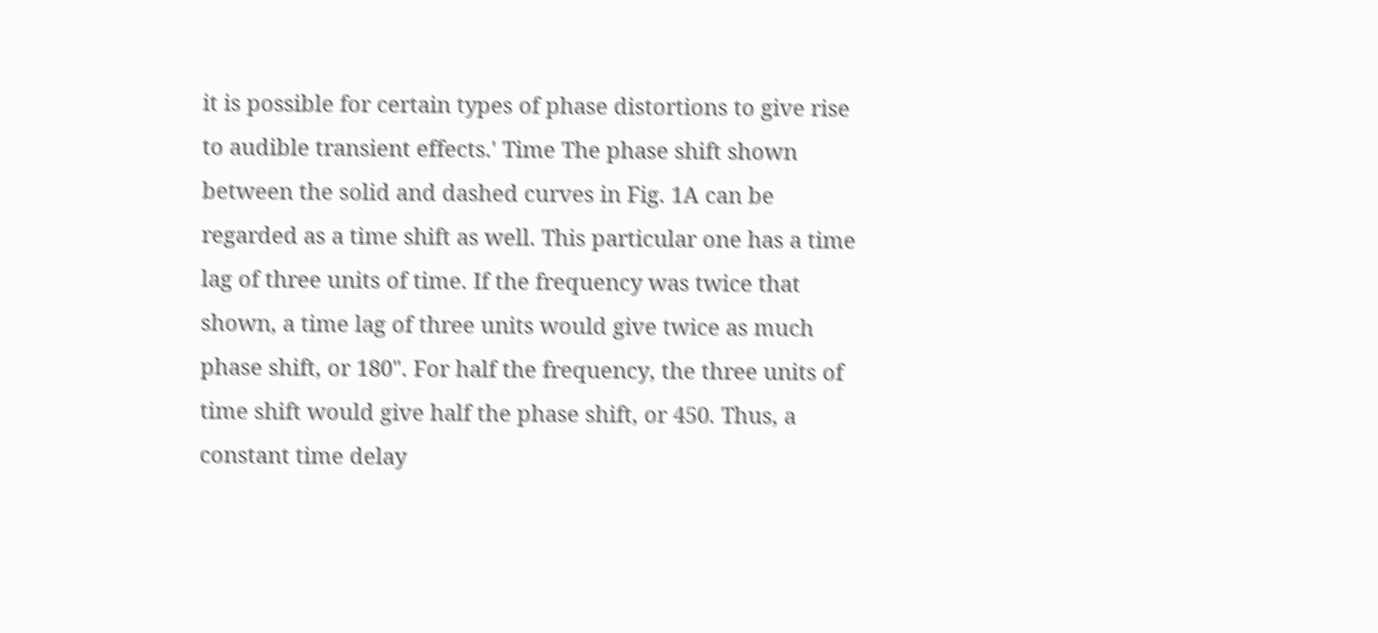it is possible for certain types of phase distortions to give rise to audible transient effects.' Time The phase shift shown between the solid and dashed curves in Fig. 1A can be regarded as a time shift as well. This particular one has a time lag of three units of time. If the frequency was twice that shown, a time lag of three units would give twice as much phase shift, or 180". For half the frequency, the three units of time shift would give half the phase shift, or 450. Thus, a constant time delay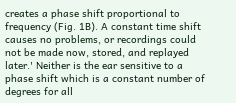creates a phase shift proportional to frequency (Fig. 1B). A constant time shift causes no problems, or recordings could not be made now, stored, and replayed later.' Neither is the ear sensitive to a phase shift which is a constant number of degrees for all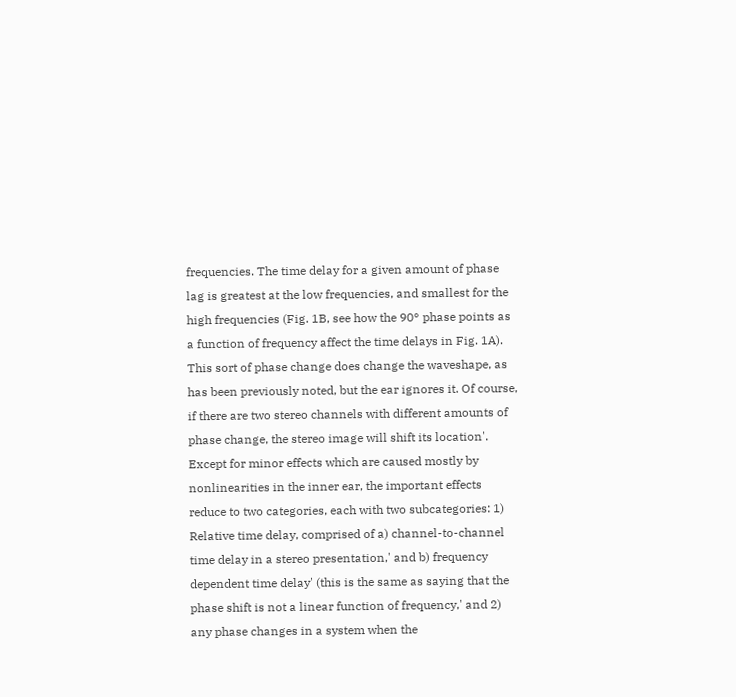frequencies. The time delay for a given amount of phase lag is greatest at the low frequencies, and smallest for the high frequencies (Fig. 1B, see how the 90° phase points as a function of frequency affect the time delays in Fig. 1A). This sort of phase change does change the waveshape, as has been previously noted, but the ear ignores it. Of course, if there are two stereo channels with different amounts of phase change, the stereo image will shift its location'. Except for minor effects which are caused mostly by nonlinearities in the inner ear, the important effects reduce to two categories, each with two subcategories: 1) Relative time delay, comprised of a) channel-to-channel time delay in a stereo presentation,' and b) frequency dependent time delay' (this is the same as saying that the phase shift is not a linear function of frequency,' and 2) any phase changes in a system when the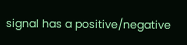signal has a positive/negative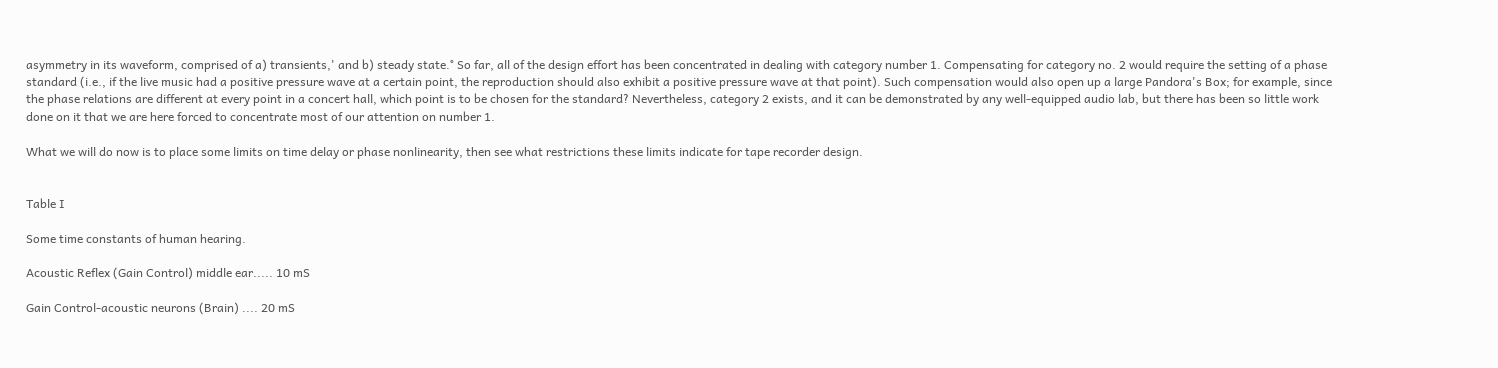asymmetry in its waveform, comprised of a) transients,' and b) steady state.° So far, all of the design effort has been concentrated in dealing with category number 1. Compensating for category no. 2 would require the setting of a phase standard (i.e., if the live music had a positive pressure wave at a certain point, the reproduction should also exhibit a positive pressure wave at that point). Such compensation would also open up a large Pandora's Box; for example, since the phase relations are different at every point in a concert hall, which point is to be chosen for the standard? Nevertheless, category 2 exists, and it can be demonstrated by any well-equipped audio lab, but there has been so little work done on it that we are here forced to concentrate most of our attention on number 1.

What we will do now is to place some limits on time delay or phase nonlinearity, then see what restrictions these limits indicate for tape recorder design.


Table I

Some time constants of human hearing.

Acoustic Reflex (Gain Control) middle ear..... 10 mS

Gain Control-acoustic neurons (Brain) .... 20 mS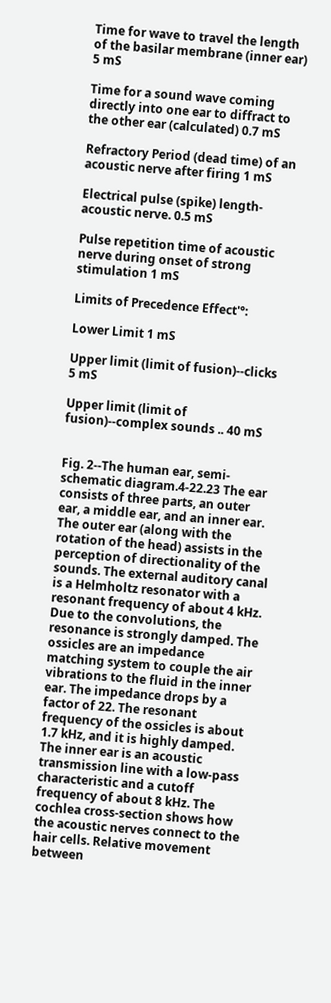Time for wave to travel the length of the basilar membrane (inner ear) 5 mS

Time for a sound wave coming directly into one ear to diffract to the other ear (calculated) 0.7 mS

Refractory Period (dead time) of an acoustic nerve after firing 1 mS

Electrical pulse (spike) length-acoustic nerve. 0.5 mS

Pulse repetition time of acoustic nerve during onset of strong stimulation 1 mS

Limits of Precedence Effect'°:

Lower Limit 1 mS

Upper limit (limit of fusion)--clicks 5 mS

Upper limit (limit of fusion)--complex sounds .. 40 mS


Fig. 2--The human ear, semi-schematic diagram.4-22.23 The ear consists of three parts, an outer ear, a middle ear, and an inner ear. The outer ear (along with the rotation of the head) assists in the perception of directionality of the sounds. The external auditory canal is a Helmholtz resonator with a resonant frequency of about 4 kHz. Due to the convolutions, the resonance is strongly damped. The ossicles are an impedance matching system to couple the air vibrations to the fluid in the inner ear. The impedance drops by a factor of 22. The resonant frequency of the ossicles is about 1.7 kHz, and it is highly damped. The inner ear is an acoustic transmission line with a low-pass characteristic and a cutoff frequency of about 8 kHz. The cochlea cross-section shows how the acoustic nerves connect to the hair cells. Relative movement between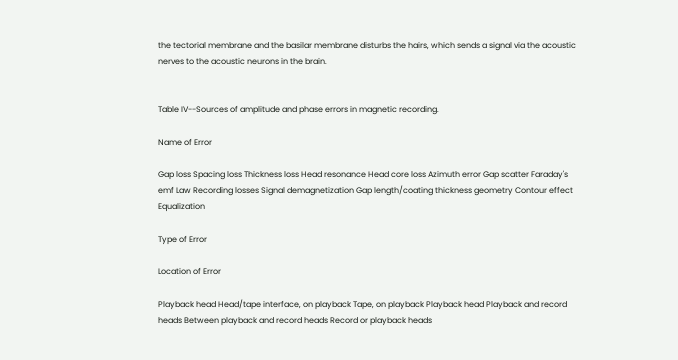the tectorial membrane and the basilar membrane disturbs the hairs, which sends a signal via the acoustic nerves to the acoustic neurons in the brain.


Table IV--Sources of amplitude and phase errors in magnetic recording.

Name of Error

Gap loss Spacing loss Thickness loss Head resonance Head core loss Azimuth error Gap scatter Faraday's emf Law Recording losses Signal demagnetization Gap length/coating thickness geometry Contour effect Equalization

Type of Error

Location of Error

Playback head Head/tape interface, on playback Tape, on playback Playback head Playback and record heads Between playback and record heads Record or playback heads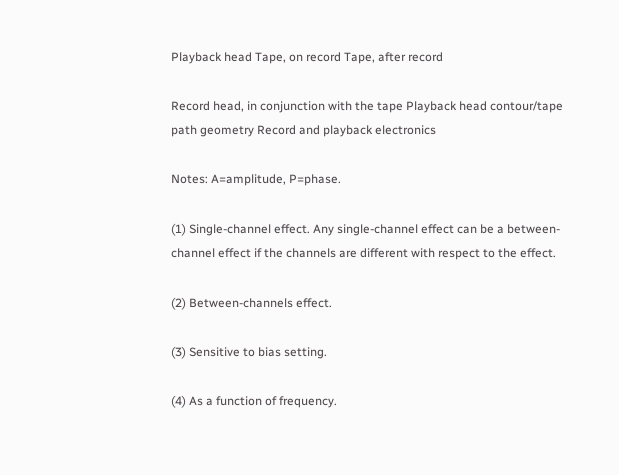Playback head Tape, on record Tape, after record

Record head, in conjunction with the tape Playback head contour/tape path geometry Record and playback electronics

Notes: A=amplitude, P=phase.

(1) Single-channel effect. Any single-channel effect can be a between-channel effect if the channels are different with respect to the effect.

(2) Between-channels effect.

(3) Sensitive to bias setting.

(4) As a function of frequency.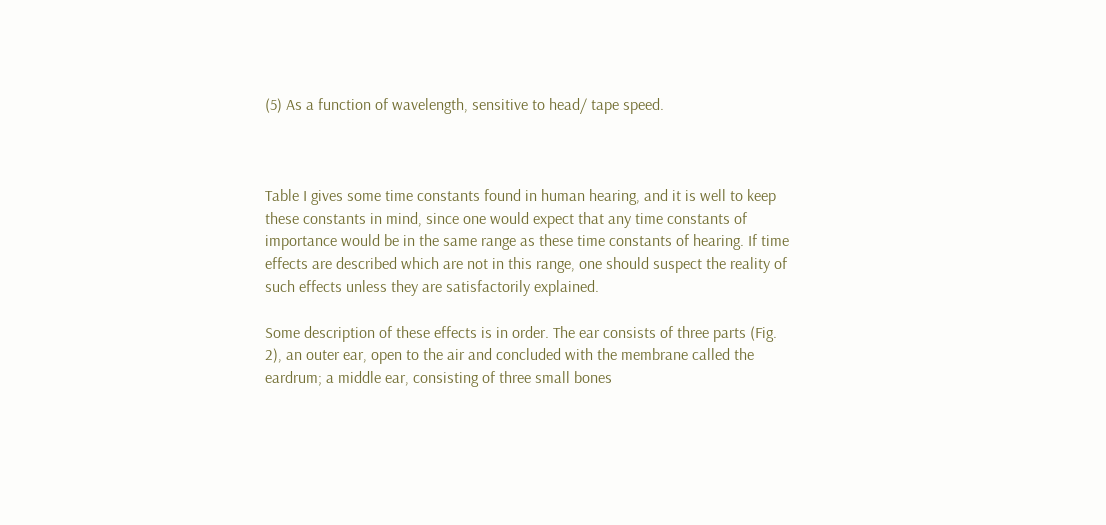(5) As a function of wavelength, sensitive to head/ tape speed.



Table I gives some time constants found in human hearing, and it is well to keep these constants in mind, since one would expect that any time constants of importance would be in the same range as these time constants of hearing. If time effects are described which are not in this range, one should suspect the reality of such effects unless they are satisfactorily explained.

Some description of these effects is in order. The ear consists of three parts (Fig. 2), an outer ear, open to the air and concluded with the membrane called the eardrum; a middle ear, consisting of three small bones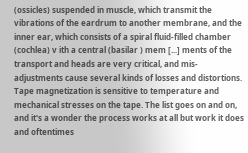(ossicles) suspended in muscle, which transmit the vibrations of the eardrum to another membrane, and the inner ear, which consists of a spiral fluid-filled chamber (cochlea) v ith a central (basilar ) mem [...] ments of the transport and heads are very critical, and mis-adjustments cause several kinds of losses and distortions. Tape magnetization is sensitive to temperature and mechanical stresses on the tape. The list goes on and on, and it's a wonder the process works at all but work it does and oftentimes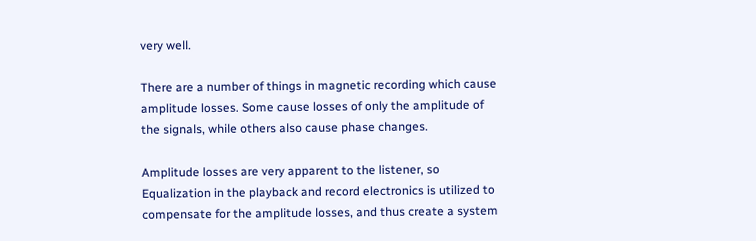very well.

There are a number of things in magnetic recording which cause amplitude losses. Some cause losses of only the amplitude of the signals, while others also cause phase changes.

Amplitude losses are very apparent to the listener, so Equalization in the playback and record electronics is utilized to compensate for the amplitude losses, and thus create a system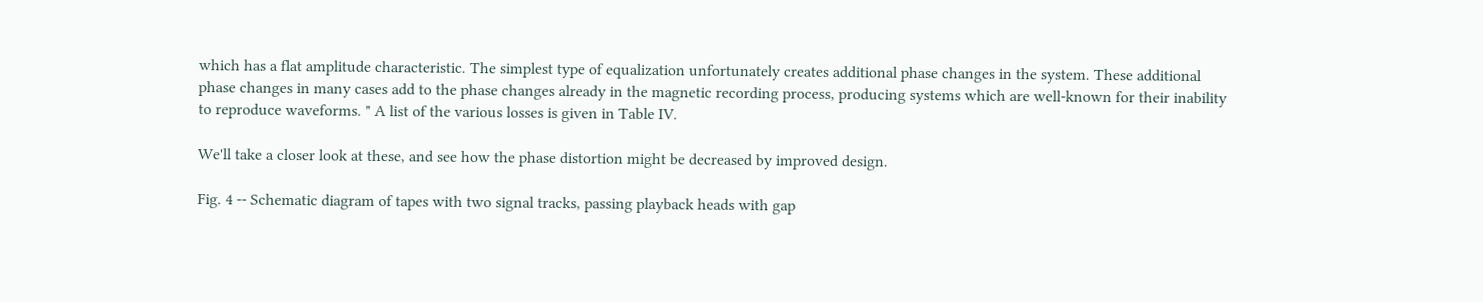which has a flat amplitude characteristic. The simplest type of equalization unfortunately creates additional phase changes in the system. These additional phase changes in many cases add to the phase changes already in the magnetic recording process, producing systems which are well-known for their inability to reproduce waveforms. " A list of the various losses is given in Table IV.

We'll take a closer look at these, and see how the phase distortion might be decreased by improved design.

Fig. 4 -- Schematic diagram of tapes with two signal tracks, passing playback heads with gap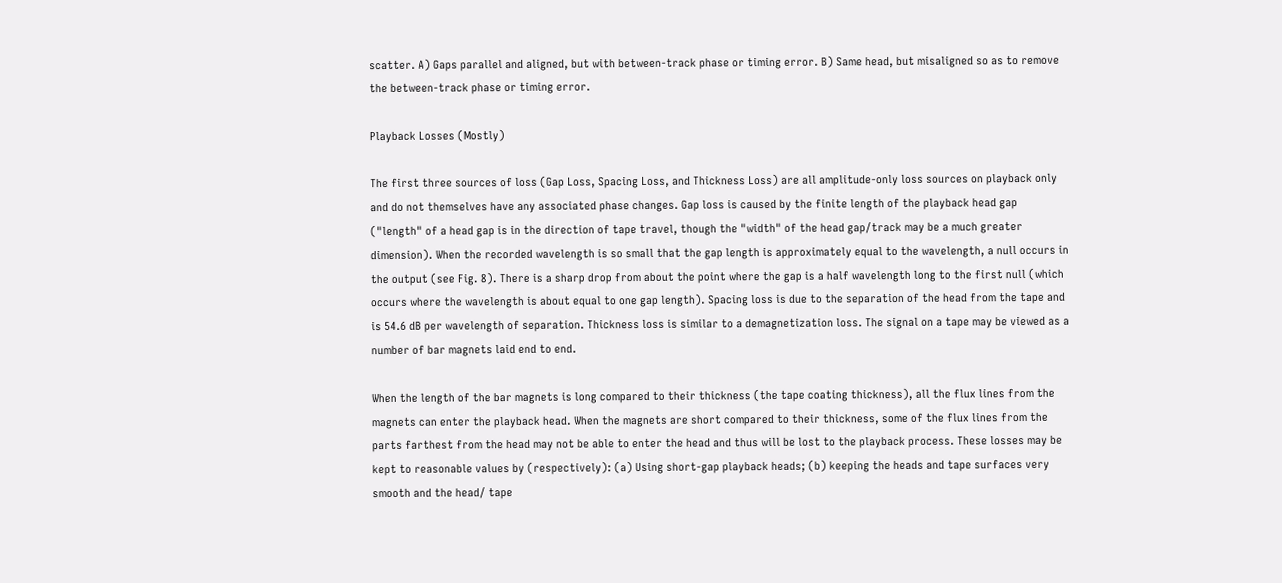scatter. A) Gaps parallel and aligned, but with between-track phase or timing error. B) Same head, but misaligned so as to remove the between-track phase or timing error.

Playback Losses (Mostly)

The first three sources of loss (Gap Loss, Spacing Loss, and Thickness Loss) are all amplitude-only loss sources on playback only and do not themselves have any associated phase changes. Gap loss is caused by the finite length of the playback head gap ("length" of a head gap is in the direction of tape travel, though the "width" of the head gap/track may be a much greater dimension). When the recorded wavelength is so small that the gap length is approximately equal to the wavelength, a null occurs in the output (see Fig. 8). There is a sharp drop from about the point where the gap is a half wavelength long to the first null (which occurs where the wavelength is about equal to one gap length). Spacing loss is due to the separation of the head from the tape and is 54.6 dB per wavelength of separation. Thickness loss is similar to a demagnetization loss. The signal on a tape may be viewed as a number of bar magnets laid end to end.

When the length of the bar magnets is long compared to their thickness (the tape coating thickness), all the flux lines from the magnets can enter the playback head. When the magnets are short compared to their thickness, some of the flux lines from the parts farthest from the head may not be able to enter the head and thus will be lost to the playback process. These losses may be kept to reasonable values by (respectively): (a) Using short-gap playback heads; (b) keeping the heads and tape surfaces very smooth and the head/ tape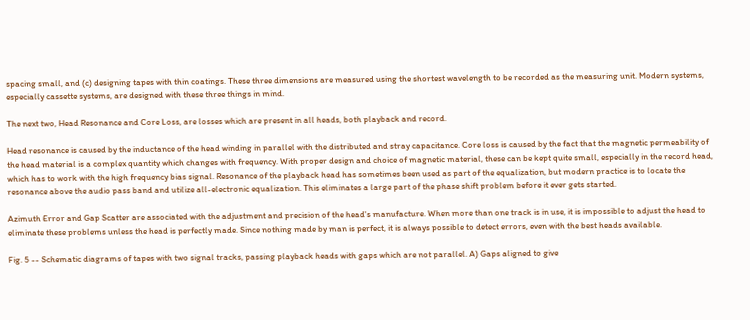spacing small, and (c) designing tapes with thin coatings. These three dimensions are measured using the shortest wavelength to be recorded as the measuring unit. Modern systems, especially cassette systems, are designed with these three things in mind.

The next two, Head Resonance and Core Loss, are losses which are present in all heads, both playback and record.

Head resonance is caused by the inductance of the head winding in parallel with the distributed and stray capacitance. Core loss is caused by the fact that the magnetic permeability of the head material is a complex quantity which changes with frequency. With proper design and choice of magnetic material, these can be kept quite small, especially in the record head, which has to work with the high frequency bias signal. Resonance of the playback head has sometimes been used as part of the equalization, but modern practice is to locate the resonance above the audio pass band and utilize all-electronic equalization. This eliminates a large part of the phase shift problem before it ever gets started.

Azimuth Error and Gap Scatter are associated with the adjustment and precision of the head's manufacture. When more than one track is in use, it is impossible to adjust the head to eliminate these problems unless the head is perfectly made. Since nothing made by man is perfect, it is always possible to detect errors, even with the best heads available.

Fig. 5 -- Schematic diagrams of tapes with two signal tracks, passing playback heads with gaps which are not parallel. A) Gaps aligned to give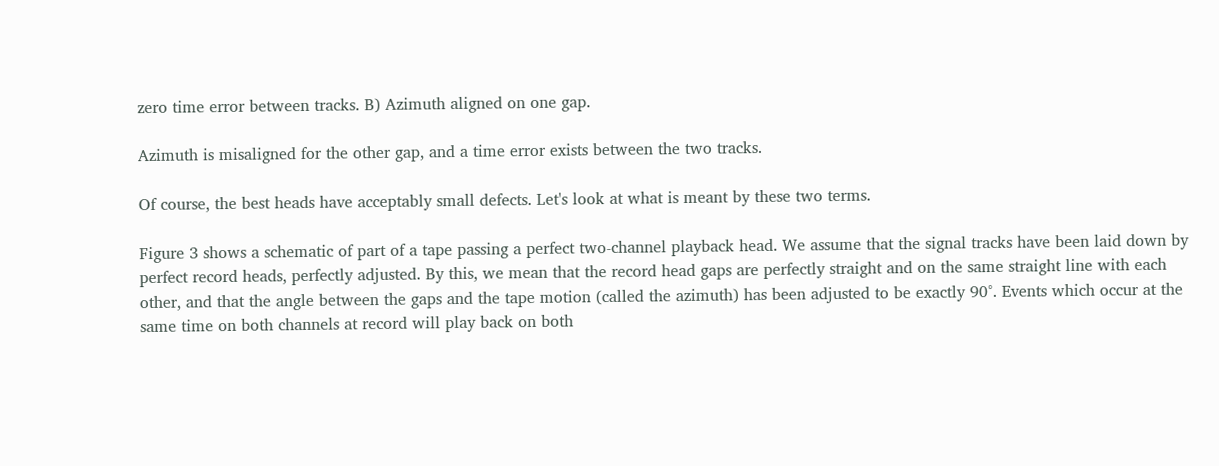zero time error between tracks. B) Azimuth aligned on one gap.

Azimuth is misaligned for the other gap, and a time error exists between the two tracks.

Of course, the best heads have acceptably small defects. Let's look at what is meant by these two terms.

Figure 3 shows a schematic of part of a tape passing a perfect two-channel playback head. We assume that the signal tracks have been laid down by perfect record heads, perfectly adjusted. By this, we mean that the record head gaps are perfectly straight and on the same straight line with each other, and that the angle between the gaps and the tape motion (called the azimuth) has been adjusted to be exactly 90°. Events which occur at the same time on both channels at record will play back on both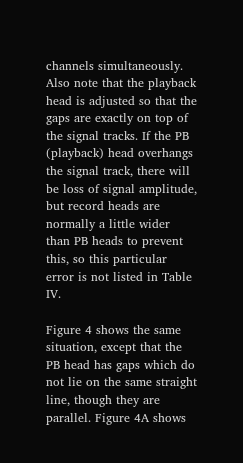channels simultaneously. Also note that the playback head is adjusted so that the gaps are exactly on top of the signal tracks. If the PB (playback) head overhangs the signal track, there will be loss of signal amplitude, but record heads are normally a little wider than PB heads to prevent this, so this particular error is not listed in Table IV.

Figure 4 shows the same situation, except that the PB head has gaps which do not lie on the same straight line, though they are parallel. Figure 4A shows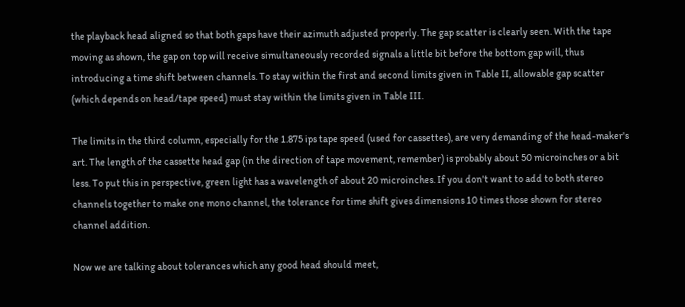the playback head aligned so that both gaps have their azimuth adjusted properly. The gap scatter is clearly seen. With the tape moving as shown, the gap on top will receive simultaneously recorded signals a little bit before the bottom gap will, thus introducing a time shift between channels. To stay within the first and second limits given in Table II, allowable gap scatter (which depends on head/tape speed) must stay within the limits given in Table III.

The limits in the third column, especially for the 1.875 ips tape speed (used for cassettes), are very demanding of the head-maker's art. The length of the cassette head gap (in the direction of tape movement, remember) is probably about 50 microinches or a bit less. To put this in perspective, green light has a wavelength of about 20 microinches. If you don't want to add to both stereo channels together to make one mono channel, the tolerance for time shift gives dimensions 10 times those shown for stereo channel addition.

Now we are talking about tolerances which any good head should meet,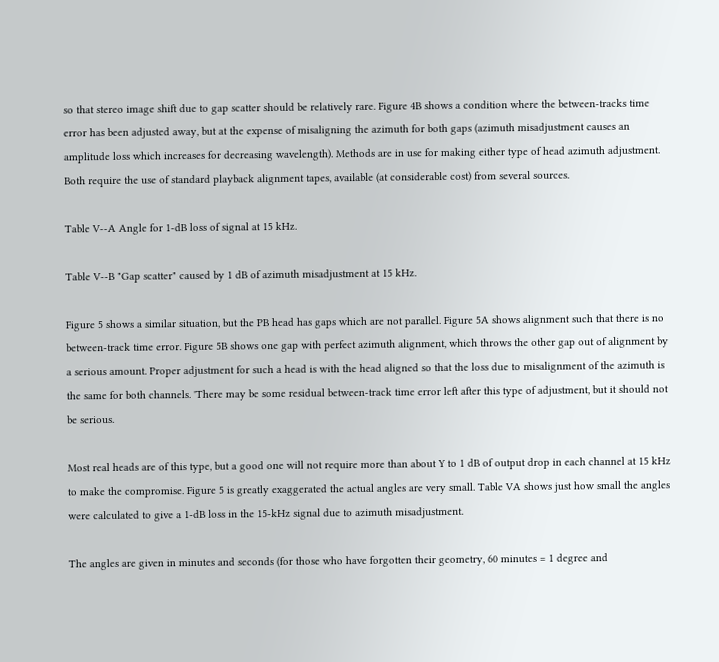so that stereo image shift due to gap scatter should be relatively rare. Figure 4B shows a condition where the between-tracks time error has been adjusted away, but at the expense of misaligning the azimuth for both gaps (azimuth misadjustment causes an amplitude loss which increases for decreasing wavelength). Methods are in use for making either type of head azimuth adjustment. Both require the use of standard playback alignment tapes, available (at considerable cost) from several sources.

Table V--A Angle for 1-dB loss of signal at 15 kHz.

Table V--B "Gap scatter" caused by 1 dB of azimuth misadjustment at 15 kHz.

Figure 5 shows a similar situation, but the PB head has gaps which are not parallel. Figure 5A shows alignment such that there is no between-track time error. Figure 5B shows one gap with perfect azimuth alignment, which throws the other gap out of alignment by a serious amount. Proper adjustment for such a head is with the head aligned so that the loss due to misalignment of the azimuth is the same for both channels. 'There may be some residual between-track time error left after this type of adjustment, but it should not be serious.

Most real heads are of this type, but a good one will not require more than about Y to 1 dB of output drop in each channel at 15 kHz to make the compromise. Figure 5 is greatly exaggerated the actual angles are very small. Table VA shows just how small the angles were calculated to give a 1-dB loss in the 15-kHz signal due to azimuth misadjustment.

The angles are given in minutes and seconds (for those who have forgotten their geometry, 60 minutes = 1 degree and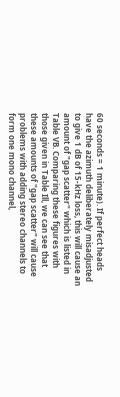60 seconds = 1 minute). If perfect heads have the azimuth deliberately misadjusted to give 1 dB of 15-kHz loss, this will cause an amount of "gap scatter" which is listed in Table VB. Comparing these figures with those given in Table Ill, we can see that these amounts of "gap scatter" will cause problems with adding stereo channels to form one mono channel,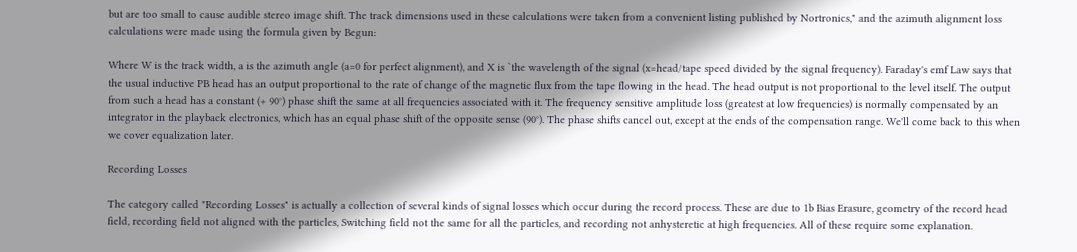but are too small to cause audible stereo image shift. The track dimensions used in these calculations were taken from a convenient listing published by Nortronics," and the azimuth alignment loss calculations were made using the formula given by Begun:

Where W is the track width, a is the azimuth angle (a=0 for perfect alignment), and X is `the wavelength of the signal (x=head/tape speed divided by the signal frequency). Faraday's emf Law says that the usual inductive PB head has an output proportional to the rate of change of the magnetic flux from the tape flowing in the head. The head output is not proportional to the level itself. The output from such a head has a constant (+ 90°) phase shift the same at all frequencies associated with it. The frequency sensitive amplitude loss (greatest at low frequencies) is normally compensated by an integrator in the playback electronics, which has an equal phase shift of the opposite sense (90°). The phase shifts cancel out, except at the ends of the compensation range. We'll come back to this when we cover equalization later.

Recording Losses

The category called "Recording Losses" is actually a collection of several kinds of signal losses which occur during the record process. These are due to 1b Bias Erasure, geometry of the record head field, recording field not aligned with the particles, Switching field not the same for all the particles, and recording not anhysteretic at high frequencies. All of these require some explanation.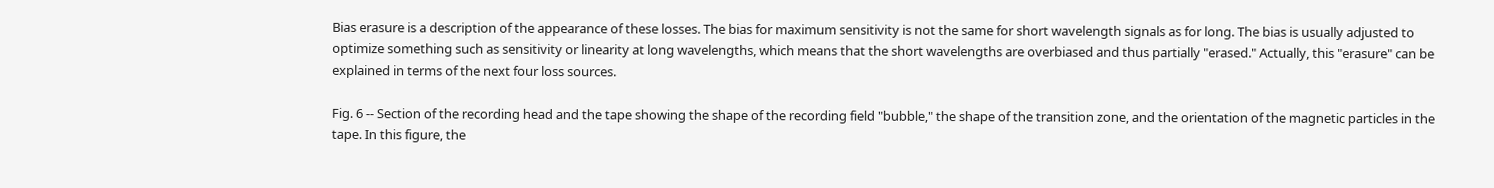Bias erasure is a description of the appearance of these losses. The bias for maximum sensitivity is not the same for short wavelength signals as for long. The bias is usually adjusted to optimize something such as sensitivity or linearity at long wavelengths, which means that the short wavelengths are overbiased and thus partially "erased." Actually, this "erasure" can be explained in terms of the next four loss sources.

Fig. 6 -- Section of the recording head and the tape showing the shape of the recording field "bubble," the shape of the transition zone, and the orientation of the magnetic particles in the tape. In this figure, the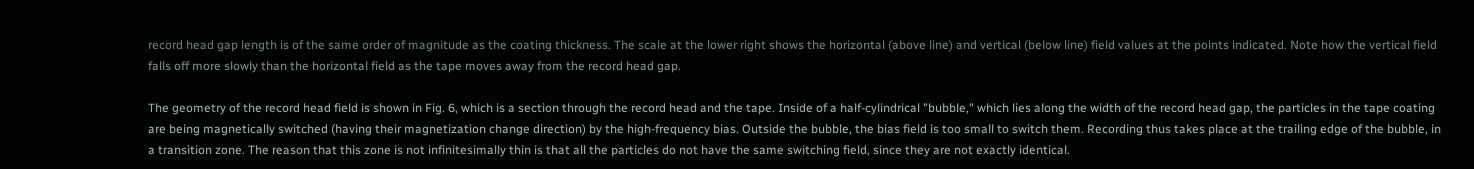record head gap length is of the same order of magnitude as the coating thickness. The scale at the lower right shows the horizontal (above line) and vertical (below line) field values at the points indicated. Note how the vertical field falls off more slowly than the horizontal field as the tape moves away from the record head gap.

The geometry of the record head field is shown in Fig. 6, which is a section through the record head and the tape. Inside of a half-cylindrical "bubble," which lies along the width of the record head gap, the particles in the tape coating are being magnetically switched (having their magnetization change direction) by the high-frequency bias. Outside the bubble, the bias field is too small to switch them. Recording thus takes place at the trailing edge of the bubble, in a transition zone. The reason that this zone is not infinitesimally thin is that all the particles do not have the same switching field, since they are not exactly identical.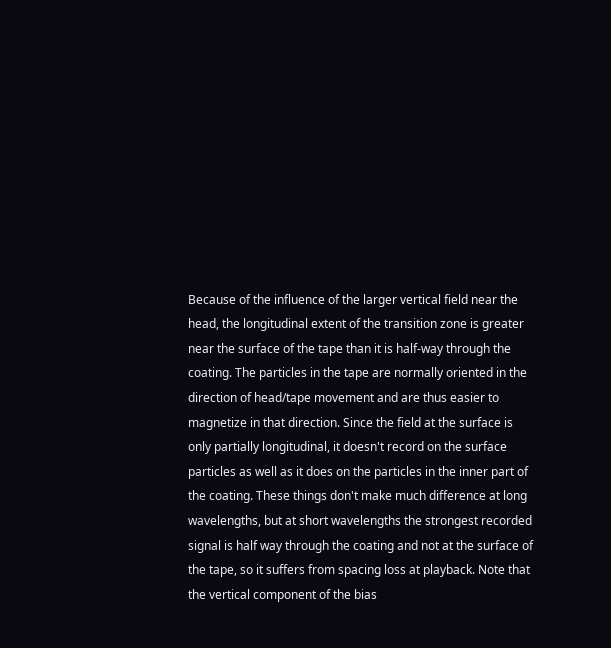Because of the influence of the larger vertical field near the head, the longitudinal extent of the transition zone is greater near the surface of the tape than it is half-way through the coating. The particles in the tape are normally oriented in the direction of head/tape movement and are thus easier to magnetize in that direction. Since the field at the surface is only partially longitudinal, it doesn't record on the surface particles as well as it does on the particles in the inner part of the coating. These things don't make much difference at long wavelengths, but at short wavelengths the strongest recorded signal is half way through the coating and not at the surface of the tape, so it suffers from spacing loss at playback. Note that the vertical component of the bias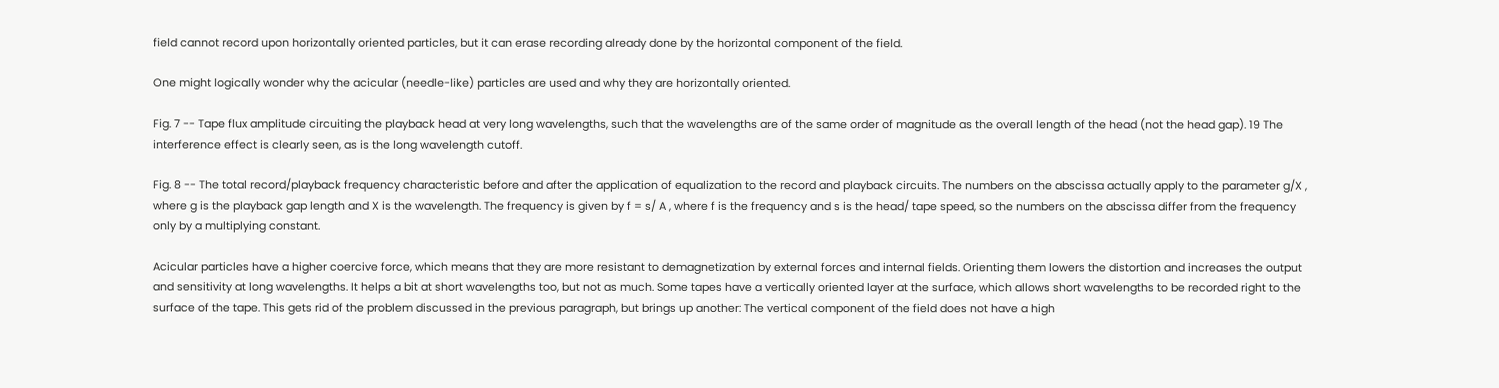field cannot record upon horizontally oriented particles, but it can erase recording already done by the horizontal component of the field.

One might logically wonder why the acicular (needle-like) particles are used and why they are horizontally oriented.

Fig. 7 -- Tape flux amplitude circuiting the playback head at very long wavelengths, such that the wavelengths are of the same order of magnitude as the overall length of the head (not the head gap). 19 The interference effect is clearly seen, as is the long wavelength cutoff.

Fig. 8 -- The total record/playback frequency characteristic before and after the application of equalization to the record and playback circuits. The numbers on the abscissa actually apply to the parameter g/X , where g is the playback gap length and X is the wavelength. The frequency is given by f = s/ A , where f is the frequency and s is the head/ tape speed, so the numbers on the abscissa differ from the frequency only by a multiplying constant.

Acicular particles have a higher coercive force, which means that they are more resistant to demagnetization by external forces and internal fields. Orienting them lowers the distortion and increases the output and sensitivity at long wavelengths. It helps a bit at short wavelengths too, but not as much. Some tapes have a vertically oriented layer at the surface, which allows short wavelengths to be recorded right to the surface of the tape. This gets rid of the problem discussed in the previous paragraph, but brings up another: The vertical component of the field does not have a high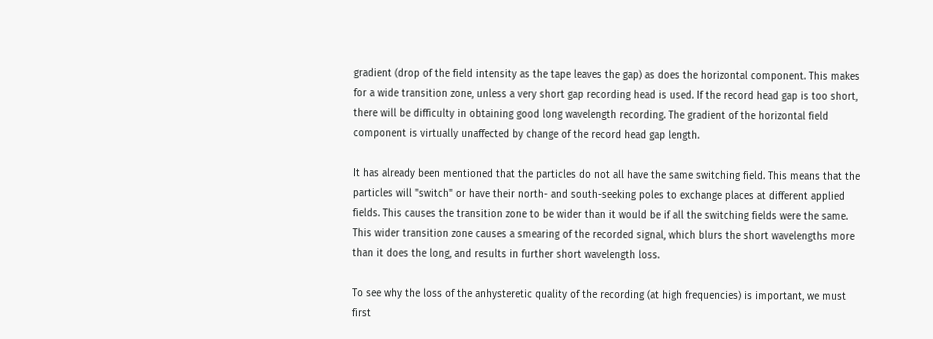gradient (drop of the field intensity as the tape leaves the gap) as does the horizontal component. This makes for a wide transition zone, unless a very short gap recording head is used. If the record head gap is too short, there will be difficulty in obtaining good long wavelength recording. The gradient of the horizontal field component is virtually unaffected by change of the record head gap length.

It has already been mentioned that the particles do not all have the same switching field. This means that the particles will "switch" or have their north- and south-seeking poles to exchange places at different applied fields. This causes the transition zone to be wider than it would be if all the switching fields were the same. This wider transition zone causes a smearing of the recorded signal, which blurs the short wavelengths more than it does the long, and results in further short wavelength loss.

To see why the loss of the anhysteretic quality of the recording (at high frequencies) is important, we must first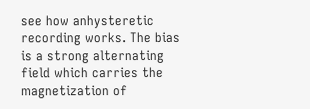see how anhysteretic recording works. The bias is a strong alternating field which carries the magnetization of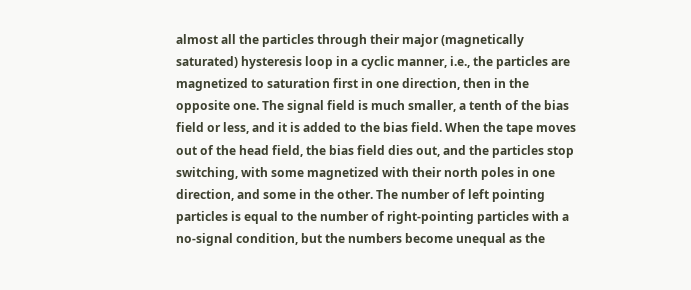almost all the particles through their major (magnetically saturated) hysteresis loop in a cyclic manner, i.e., the particles are magnetized to saturation first in one direction, then in the opposite one. The signal field is much smaller, a tenth of the bias field or less, and it is added to the bias field. When the tape moves out of the head field, the bias field dies out, and the particles stop switching, with some magnetized with their north poles in one direction, and some in the other. The number of left pointing particles is equal to the number of right-pointing particles with a no-signal condition, but the numbers become unequal as the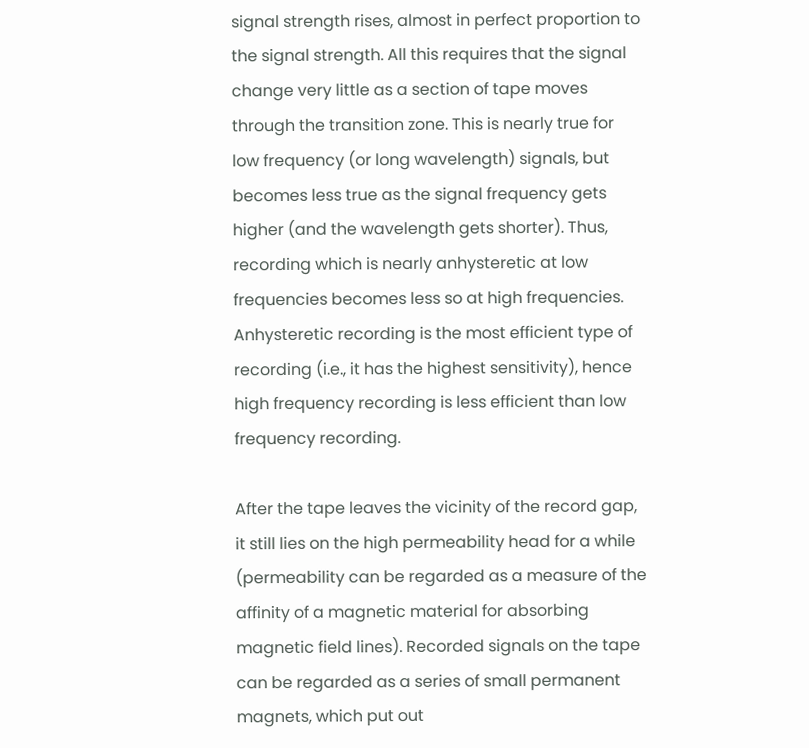signal strength rises, almost in perfect proportion to the signal strength. All this requires that the signal change very little as a section of tape moves through the transition zone. This is nearly true for low frequency (or long wavelength) signals, but becomes less true as the signal frequency gets higher (and the wavelength gets shorter). Thus, recording which is nearly anhysteretic at low frequencies becomes less so at high frequencies. Anhysteretic recording is the most efficient type of recording (i.e., it has the highest sensitivity), hence high frequency recording is less efficient than low frequency recording.

After the tape leaves the vicinity of the record gap, it still lies on the high permeability head for a while (permeability can be regarded as a measure of the affinity of a magnetic material for absorbing magnetic field lines). Recorded signals on the tape can be regarded as a series of small permanent magnets, which put out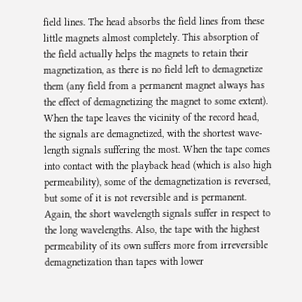field lines. The head absorbs the field lines from these little magnets almost completely. This absorption of the field actually helps the magnets to retain their magnetization, as there is no field left to demagnetize them (any field from a permanent magnet always has the effect of demagnetizing the magnet to some extent). When the tape leaves the vicinity of the record head, the signals are demagnetized, with the shortest wave-length signals suffering the most. When the tape comes into contact with the playback head (which is also high permeability), some of the demagnetization is reversed, but some of it is not reversible and is permanent. Again, the short wavelength signals suffer in respect to the long wavelengths. Also, the tape with the highest permeability of its own suffers more from irreversible demagnetization than tapes with lower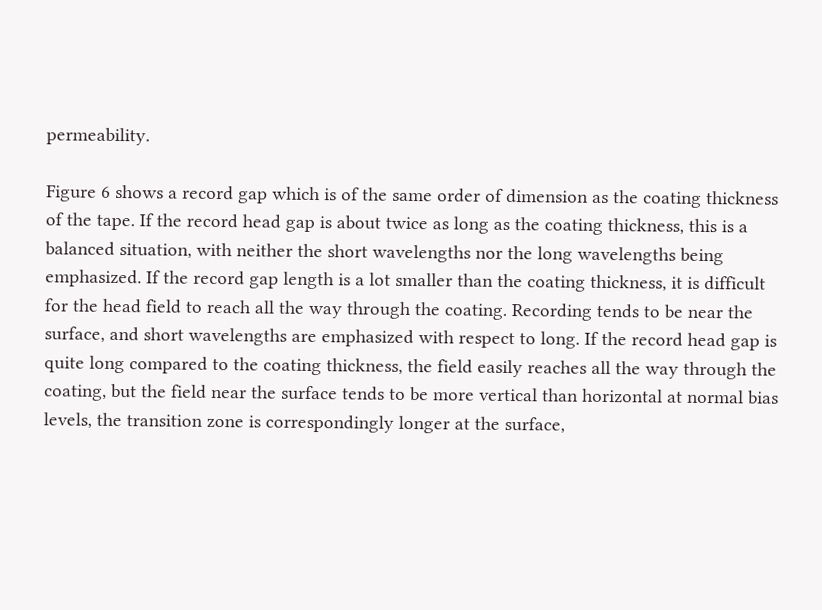permeability.

Figure 6 shows a record gap which is of the same order of dimension as the coating thickness of the tape. If the record head gap is about twice as long as the coating thickness, this is a balanced situation, with neither the short wavelengths nor the long wavelengths being emphasized. If the record gap length is a lot smaller than the coating thickness, it is difficult for the head field to reach all the way through the coating. Recording tends to be near the surface, and short wavelengths are emphasized with respect to long. If the record head gap is quite long compared to the coating thickness, the field easily reaches all the way through the coating, but the field near the surface tends to be more vertical than horizontal at normal bias levels, the transition zone is correspondingly longer at the surface,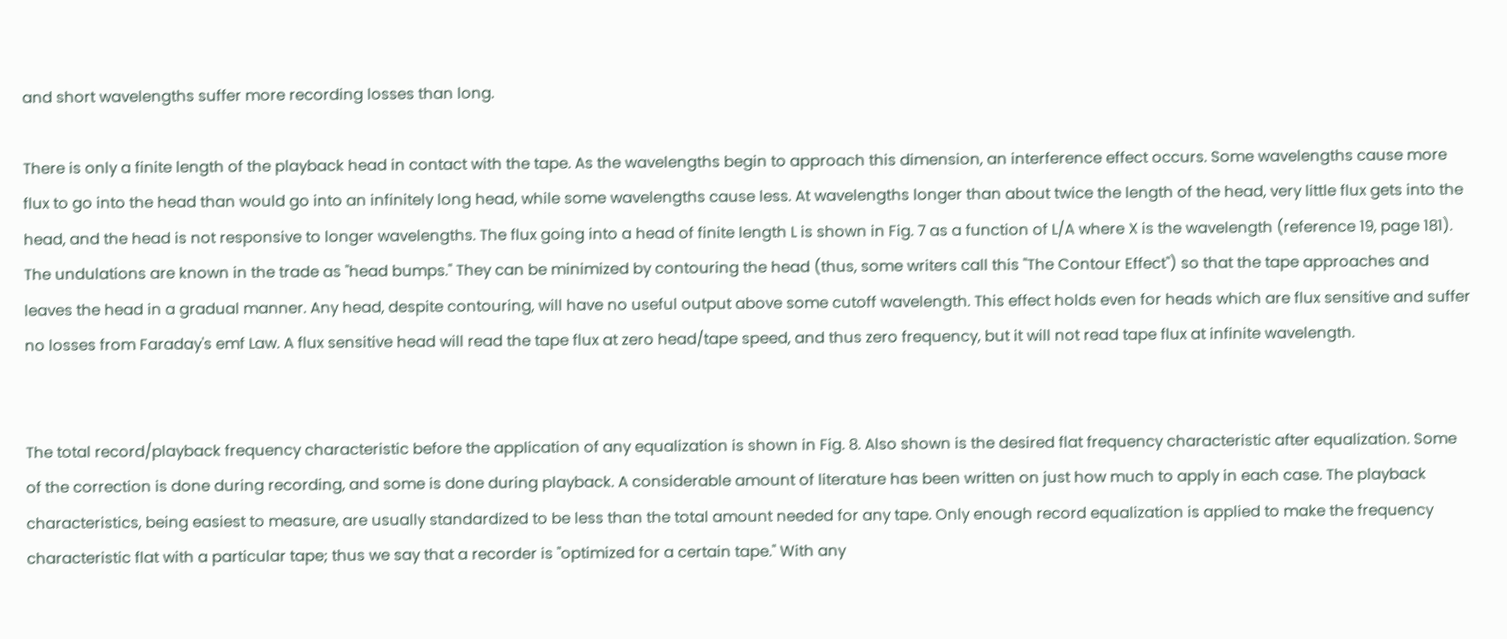and short wavelengths suffer more recording losses than long.

There is only a finite length of the playback head in contact with the tape. As the wavelengths begin to approach this dimension, an interference effect occurs. Some wavelengths cause more flux to go into the head than would go into an infinitely long head, while some wavelengths cause less. At wavelengths longer than about twice the length of the head, very little flux gets into the head, and the head is not responsive to longer wavelengths. The flux going into a head of finite length L is shown in Fig. 7 as a function of L/A where X is the wavelength (reference 19, page 181). The undulations are known in the trade as "head bumps." They can be minimized by contouring the head (thus, some writers call this "The Contour Effect") so that the tape approaches and leaves the head in a gradual manner. Any head, despite contouring, will have no useful output above some cutoff wavelength. This effect holds even for heads which are flux sensitive and suffer no losses from Faraday's emf Law. A flux sensitive head will read the tape flux at zero head/tape speed, and thus zero frequency, but it will not read tape flux at infinite wavelength.


The total record/playback frequency characteristic before the application of any equalization is shown in Fig. 8. Also shown is the desired flat frequency characteristic after equalization. Some of the correction is done during recording, and some is done during playback. A considerable amount of literature has been written on just how much to apply in each case. The playback characteristics, being easiest to measure, are usually standardized to be less than the total amount needed for any tape. Only enough record equalization is applied to make the frequency characteristic flat with a particular tape; thus we say that a recorder is "optimized for a certain tape." With any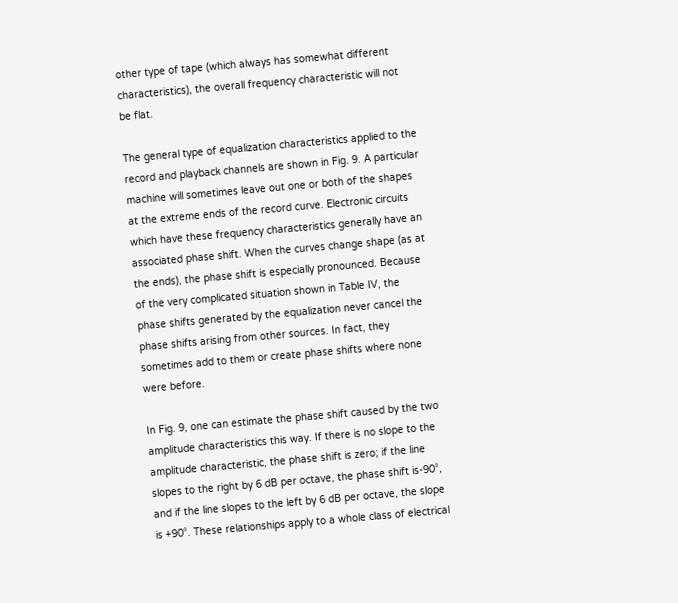other type of tape (which always has somewhat different characteristics), the overall frequency characteristic will not be flat.

The general type of equalization characteristics applied to the record and playback channels are shown in Fig. 9. A particular machine will sometimes leave out one or both of the shapes at the extreme ends of the record curve. Electronic circuits which have these frequency characteristics generally have an associated phase shift. When the curves change shape (as at the ends), the phase shift is especially pronounced. Because of the very complicated situation shown in Table IV, the phase shifts generated by the equalization never cancel the phase shifts arising from other sources. In fact, they sometimes add to them or create phase shifts where none were before.

In Fig. 9, one can estimate the phase shift caused by the two amplitude characteristics this way. If there is no slope to the amplitude characteristic, the phase shift is zero; if the line slopes to the right by 6 dB per octave, the phase shift is-90°, and if the line slopes to the left by 6 dB per octave, the slope is +90°. These relationships apply to a whole class of electrical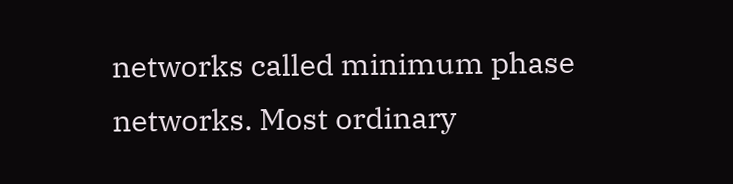networks called minimum phase networks. Most ordinary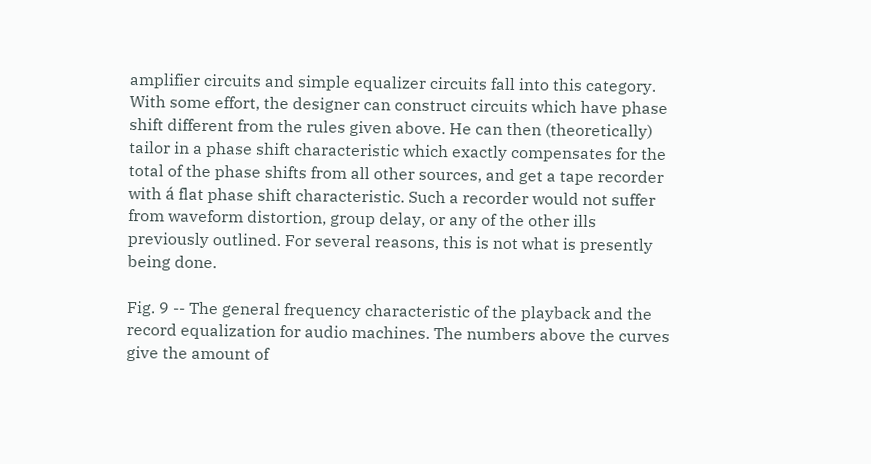amplifier circuits and simple equalizer circuits fall into this category. With some effort, the designer can construct circuits which have phase shift different from the rules given above. He can then (theoretically) tailor in a phase shift characteristic which exactly compensates for the total of the phase shifts from all other sources, and get a tape recorder with á flat phase shift characteristic. Such a recorder would not suffer from waveform distortion, group delay, or any of the other ills previously outlined. For several reasons, this is not what is presently being done.

Fig. 9 -- The general frequency characteristic of the playback and the record equalization for audio machines. The numbers above the curves give the amount of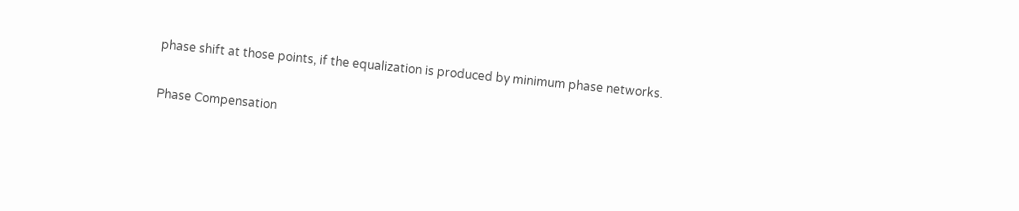phase shift at those points, if the equalization is produced by minimum phase networks.

Phase Compensation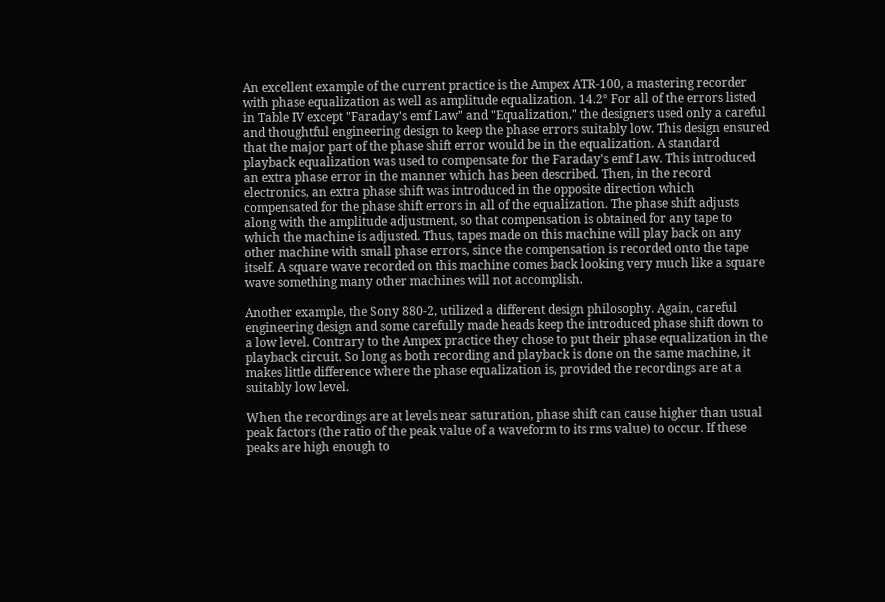An excellent example of the current practice is the Ampex ATR-100, a mastering recorder with phase equalization as well as amplitude equalization. 14.2° For all of the errors listed in Table IV except "Faraday's emf Law" and "Equalization," the designers used only a careful and thoughtful engineering design to keep the phase errors suitably low. This design ensured that the major part of the phase shift error would be in the equalization. A standard playback equalization was used to compensate for the Faraday's emf Law. This introduced an extra phase error in the manner which has been described. Then, in the record electronics, an extra phase shift was introduced in the opposite direction which compensated for the phase shift errors in all of the equalization. The phase shift adjusts along with the amplitude adjustment, so that compensation is obtained for any tape to which the machine is adjusted. Thus, tapes made on this machine will play back on any other machine with small phase errors, since the compensation is recorded onto the tape itself. A square wave recorded on this machine comes back looking very much like a square wave something many other machines will not accomplish.

Another example, the Sony 880-2, utilized a different design philosophy. Again, careful engineering design and some carefully made heads keep the introduced phase shift down to a low level. Contrary to the Ampex practice they chose to put their phase equalization in the playback circuit. So long as both recording and playback is done on the same machine, it makes little difference where the phase equalization is, provided the recordings are at a suitably low level.

When the recordings are at levels near saturation, phase shift can cause higher than usual peak factors (the ratio of the peak value of a waveform to its rms value) to occur. If these peaks are high enough to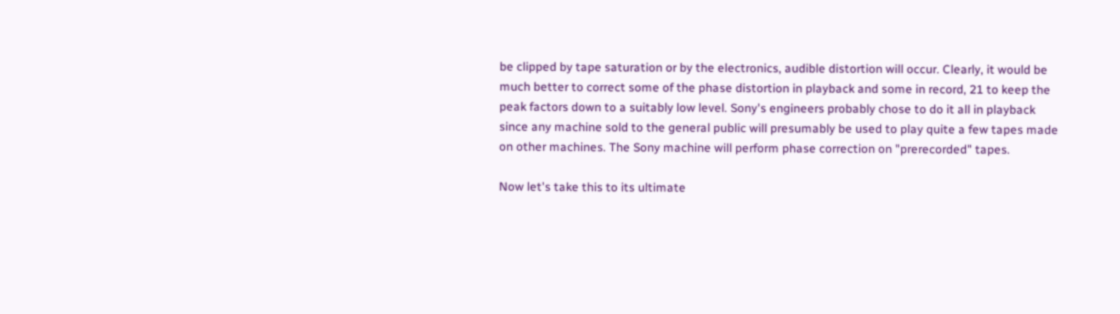be clipped by tape saturation or by the electronics, audible distortion will occur. Clearly, it would be much better to correct some of the phase distortion in playback and some in record, 21 to keep the peak factors down to a suitably low level. Sony's engineers probably chose to do it all in playback since any machine sold to the general public will presumably be used to play quite a few tapes made on other machines. The Sony machine will perform phase correction on "prerecorded" tapes.

Now let's take this to its ultimate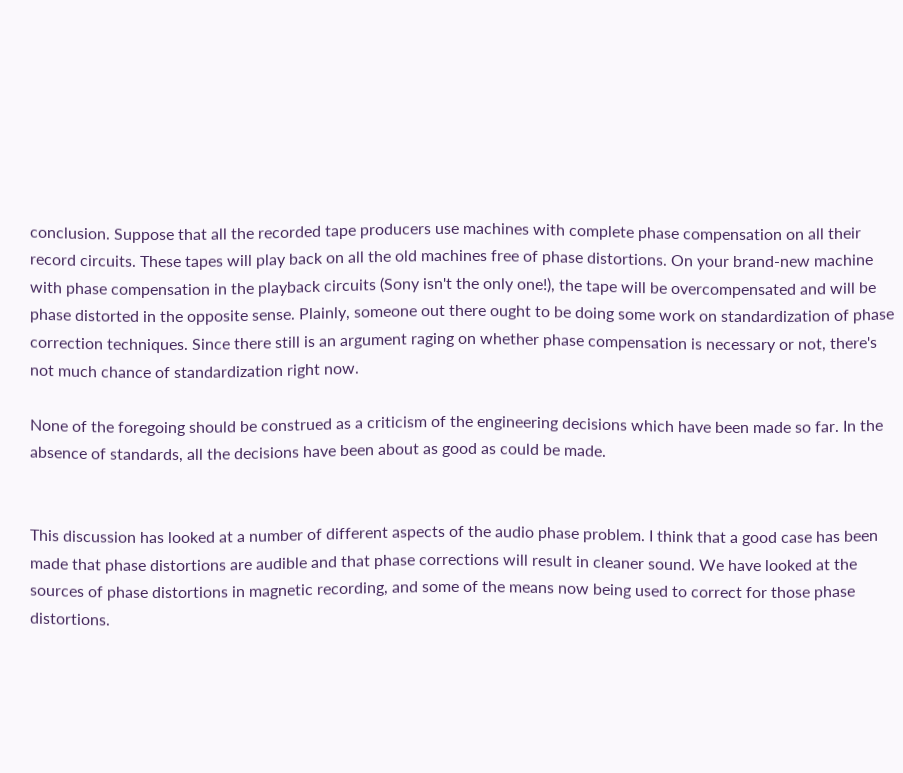conclusion. Suppose that all the recorded tape producers use machines with complete phase compensation on all their record circuits. These tapes will play back on all the old machines free of phase distortions. On your brand-new machine with phase compensation in the playback circuits (Sony isn't the only one!), the tape will be overcompensated and will be phase distorted in the opposite sense. Plainly, someone out there ought to be doing some work on standardization of phase correction techniques. Since there still is an argument raging on whether phase compensation is necessary or not, there's not much chance of standardization right now.

None of the foregoing should be construed as a criticism of the engineering decisions which have been made so far. In the absence of standards, all the decisions have been about as good as could be made.


This discussion has looked at a number of different aspects of the audio phase problem. I think that a good case has been made that phase distortions are audible and that phase corrections will result in cleaner sound. We have looked at the sources of phase distortions in magnetic recording, and some of the means now being used to correct for those phase distortions.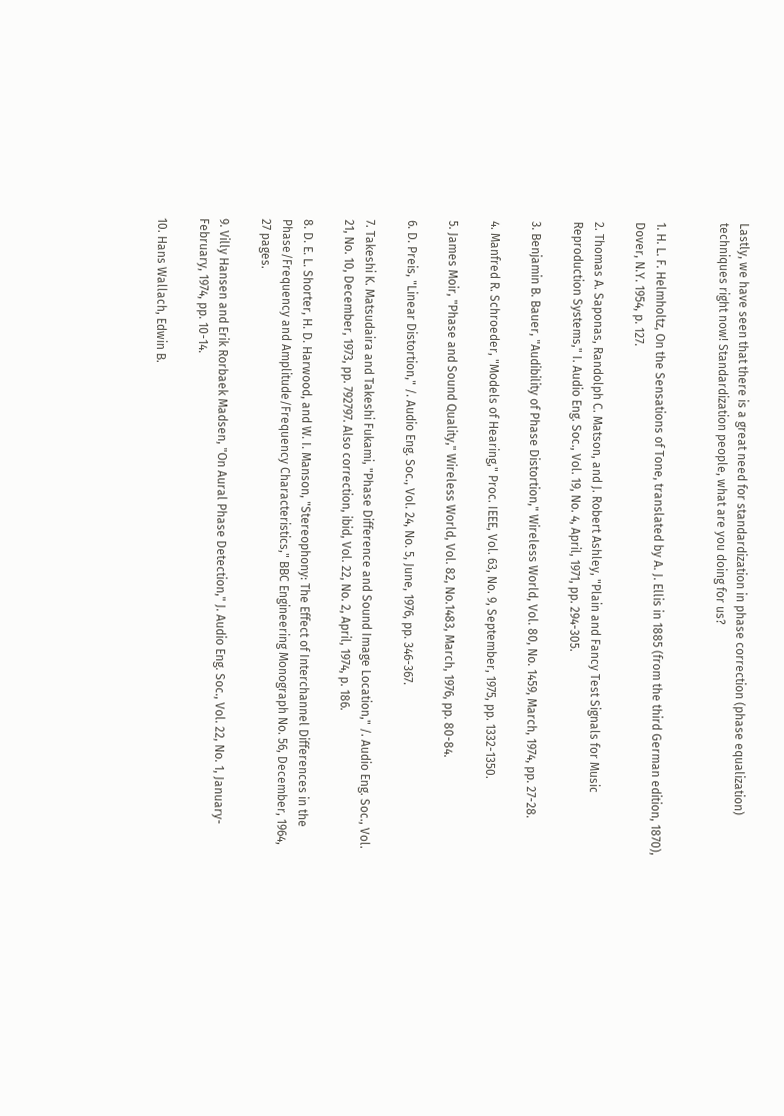Lastly, we have seen that there is a great need for standardization in phase correction (phase equalization) techniques right now! Standardization people, what are you doing for us?


1. H. L. F. Helmholtz, On the Sensations of Tone, translated by A. J. Ellis in 1885 (from the third German edition, 1870), Dover, N.Y. 1954, p. 127.

2. Thomas A. Saponas, Randolph C. Matson, and J. Robert Ashley, "Plain and Fancy Test Signals for Music Reproduction Systems," I. Audio Eng. Soc., Vol. 19, No. 4, April, 1971, pp. 294-305.

3. Benjamin B. Bauer, "Audibility of Phase Distortion," Wireless World, Vol. 80, No. 1459, March, 1974, pp. 27-28.

4. Manfred R. Schroeder, "Models of Hearing," Proc. IEEE, Vol. 63, No. 9, September, 1975, pp. 1332-1350.

5. James Moir, "Phase and Sound Quality," Wireless World, Vol. 82, No.1483, March, 1976, pp. 80-84.

6. D. Preis, "Linear Distortion," /. Audio Eng. Soc., Vol. 24, No. 5, June, 1976, pp. 346-367.

7. Takeshi K. Matsudaira and Takeshi Fukami, "Phase Difference and Sound Image Location," /. Audio Eng. Soc., Vol. 21, No. 10, December, 1973, pp. 792797. Also correction, ibid, Vol. 22, No. 2, April, 1974, p. 186.

8. D. E. L. Shorter, H. D. Harwood, and W. I. Manson, "Stereophony: The Effect of Interchannel Differences in the Phase/Frequency and Amplitude/Frequency Characteristics," BBC Engineering Monograph No. 56, December, 1964, 27 pages.

9. Villy Hansen and Erik Rorbaek Madsen, "On Aural Phase Detection," J. Audio Eng. Soc., Vol. 22, No. 1, January-February, 1974, pp. 10-14.

10. Hans Wallach, Edwin B.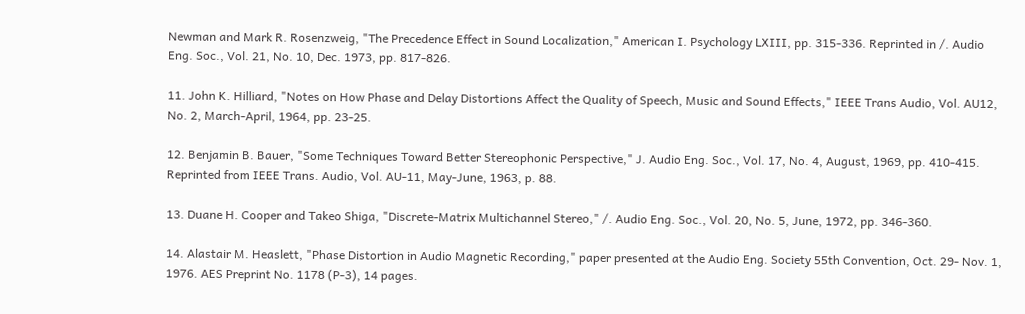Newman and Mark R. Rosenzweig, "The Precedence Effect in Sound Localization," American I. Psychology LXIII, pp. 315-336. Reprinted in /. Audio Eng. Soc., Vol. 21, No. 10, Dec. 1973, pp. 817-826.

11. John K. Hilliard, "Notes on How Phase and Delay Distortions Affect the Quality of Speech, Music and Sound Effects," IEEE Trans Audio, Vol. AU12, No. 2, March-April, 1964, pp. 23-25.

12. Benjamin B. Bauer, "Some Techniques Toward Better Stereophonic Perspective," J. Audio Eng. Soc., Vol. 17, No. 4, August, 1969, pp. 410-415. Reprinted from IEEE Trans. Audio, Vol. AU-11, May-June, 1963, p. 88.

13. Duane H. Cooper and Takeo Shiga, "Discrete-Matrix Multichannel Stereo," /. Audio Eng. Soc., Vol. 20, No. 5, June, 1972, pp. 346-360.

14. Alastair M. Heaslett, "Phase Distortion in Audio Magnetic Recording," paper presented at the Audio Eng. Society 55th Convention, Oct. 29- Nov. 1, 1976. AES Preprint No. 1178 (P-3), 14 pages.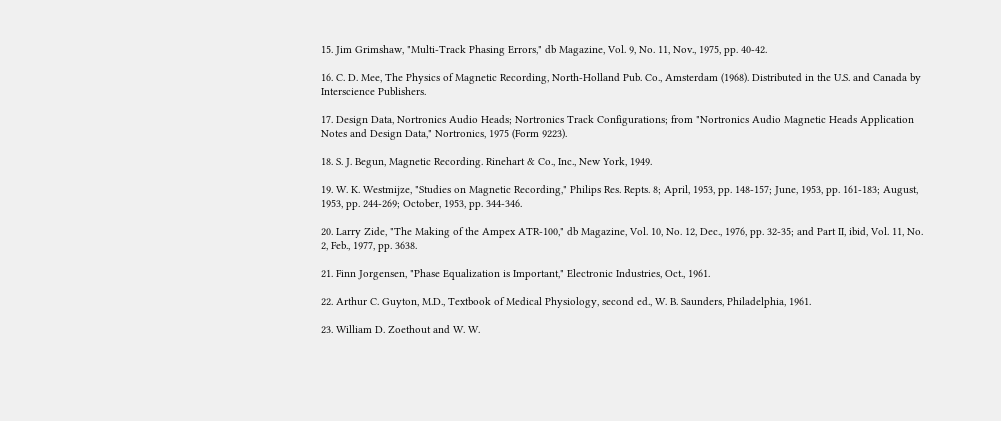15. Jim Grimshaw, "Multi-Track Phasing Errors," db Magazine, Vol. 9, No. 11, Nov., 1975, pp. 40-42.

16. C. D. Mee, The Physics of Magnetic Recording, North-Holland Pub. Co., Amsterdam (1968). Distributed in the U.S. and Canada by Interscience Publishers.

17. Design Data, Nortronics Audio Heads; Nortronics Track Configurations; from "Nortronics Audio Magnetic Heads Application Notes and Design Data," Nortronics, 1975 (Form 9223).

18. S. J. Begun, Magnetic Recording. Rinehart & Co., Inc., New York, 1949.

19. W. K. Westmijze, "Studies on Magnetic Recording," Philips Res. Repts. 8; April, 1953, pp. 148-157; June, 1953, pp. 161-183; August, 1953, pp. 244-269; October, 1953, pp. 344-346.

20. Larry Zide, "The Making of the Ampex ATR-100," db Magazine, Vol. 10, No. 12, Dec., 1976, pp. 32-35; and Part II, ibid, Vol. 11, No. 2, Feb., 1977, pp. 3638.

21. Finn Jorgensen, "Phase Equalization is Important," Electronic Industries, Oct., 1961.

22. Arthur C. Guyton, M.D., Textbook of Medical Physiology, second ed., W. B. Saunders, Philadelphia, 1961.

23. William D. Zoethout and W. W.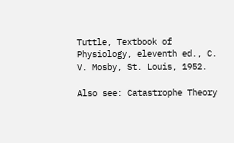Tuttle, Textbook of Physiology, eleventh ed., C. V. Mosby, St. Louis, 1952.

Also see: Catastrophe Theory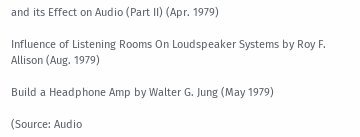and its Effect on Audio (Part II) (Apr. 1979)

Influence of Listening Rooms On Loudspeaker Systems by Roy F. Allison (Aug. 1979)

Build a Headphone Amp by Walter G. Jung (May 1979)

(Source: Audio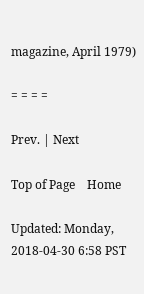magazine, April 1979)

= = = =

Prev. | Next

Top of Page    Home

Updated: Monday, 2018-04-30 6:58 PST